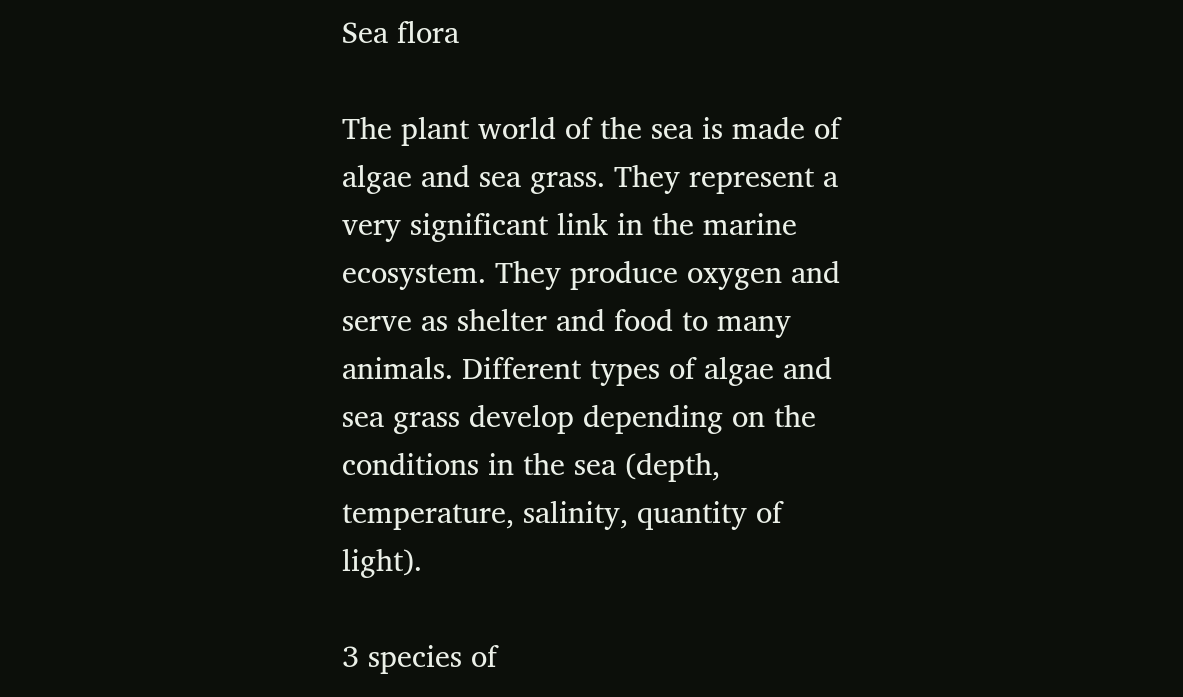Sea flora

The plant world of the sea is made of algae and sea grass. They represent a very significant link in the marine ecosystem. They produce oxygen and serve as shelter and food to many animals. Different types of algae and sea grass develop depending on the conditions in the sea (depth, temperature, salinity, quantity of light).

3 species of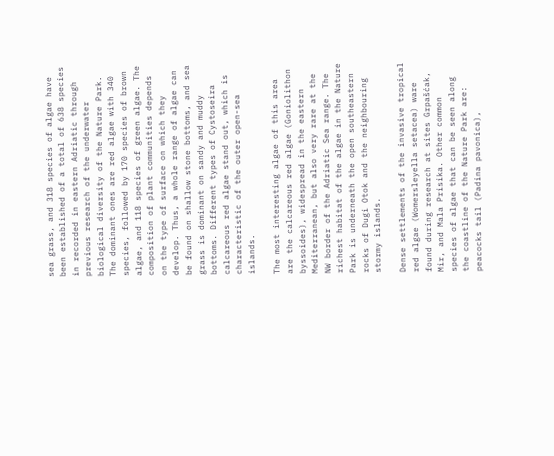sea grass, and 318 species of algae have been established of a total of 638 species in recorded in eastern Adriatic through previous research of the underwater biological diversity of the Nature Park. The dominant ones are red algae with 340 species, followed by 170 species of brown algae, and 118 species of green algae. The composition of plant communities depends on the type of surface on which they develop. Thus, a whole range of algae can be found on shallow stone bottoms, and sea grass is dominant on sandy and muddy bottoms. Different types of Cystoseira calcareous red algae stand out, which is characteristic of the outer open-sea islands.

The most interesting algae of this area are the calcareous red algae (Goniolithon byssoides), widespread in the eastern Mediterranean, but also very rare at the NW border of the Adriatic Sea range. The richest habitat of the algae in the Nature Park is underneath the open southeastern rocks of Dugi Otok and the neighbouring stormy islands.

Dense settlements of the invasive tropical red algae (Womersleyella setacea) ware found during research at sites Grpašćak, Mir, and Mala Prisika. Other common species of algae that can be seen along the coastline of the Nature Park are: peacocks tail (Padina pavonica),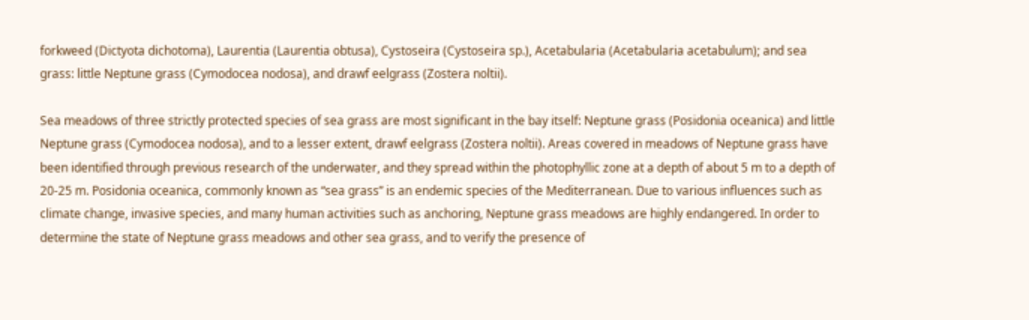forkweed (Dictyota dichotoma), Laurentia (Laurentia obtusa), Cystoseira (Cystoseira sp.), Acetabularia (Acetabularia acetabulum); and sea grass: little Neptune grass (Cymodocea nodosa), and drawf eelgrass (Zostera noltii).

Sea meadows of three strictly protected species of sea grass are most significant in the bay itself: Neptune grass (Posidonia oceanica) and little Neptune grass (Cymodocea nodosa), and to a lesser extent, drawf eelgrass (Zostera noltii). Areas covered in meadows of Neptune grass have been identified through previous research of the underwater, and they spread within the photophyllic zone at a depth of about 5 m to a depth of 20-25 m. Posidonia oceanica, commonly known as “sea grass” is an endemic species of the Mediterranean. Due to various influences such as climate change, invasive species, and many human activities such as anchoring, Neptune grass meadows are highly endangered. In order to determine the state of Neptune grass meadows and other sea grass, and to verify the presence of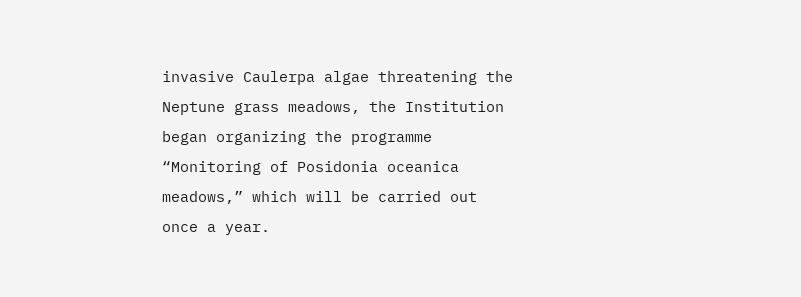invasive Caulerpa algae threatening the Neptune grass meadows, the Institution began organizing the programme “Monitoring of Posidonia oceanica meadows,” which will be carried out once a year.